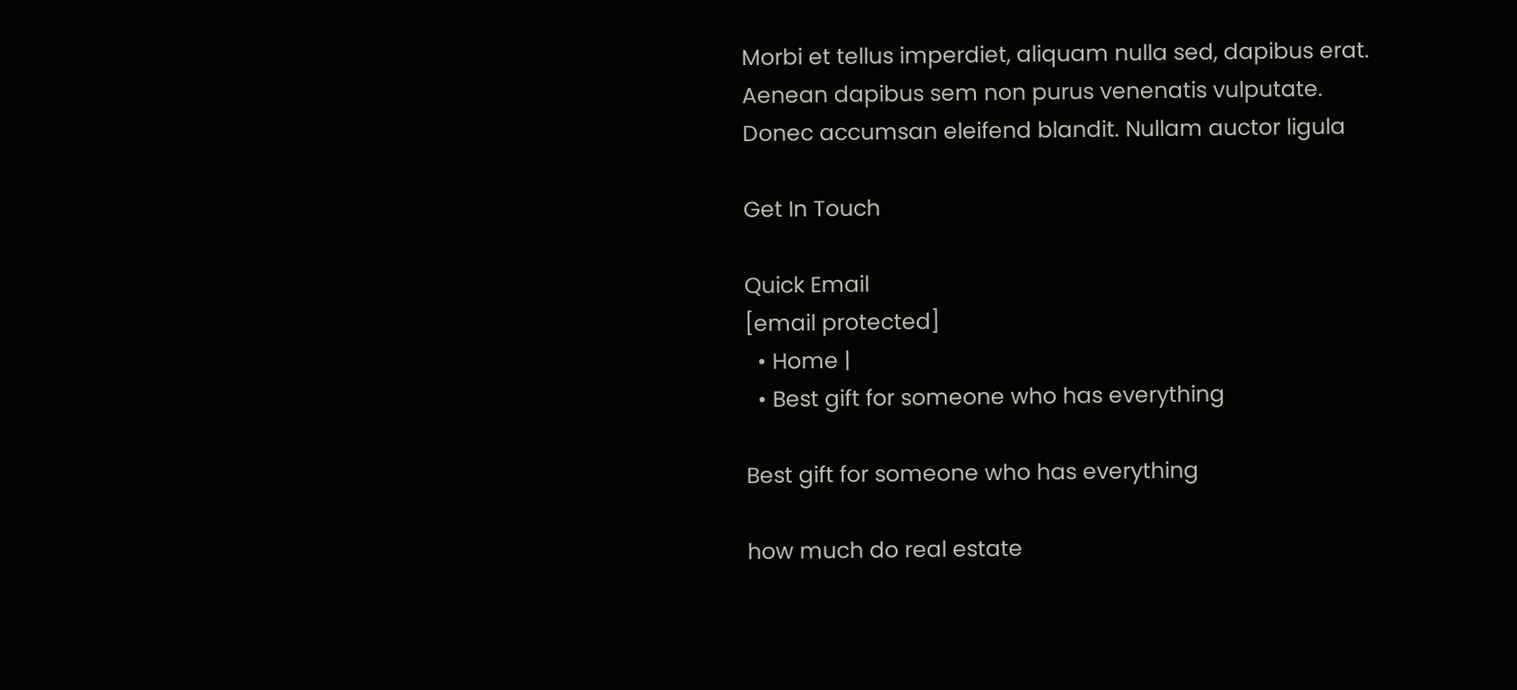Morbi et tellus imperdiet, aliquam nulla sed, dapibus erat. Aenean dapibus sem non purus venenatis vulputate. Donec accumsan eleifend blandit. Nullam auctor ligula

Get In Touch

Quick Email
[email protected]
  • Home |
  • Best gift for someone who has everything

Best gift for someone who has everything

how much do real estate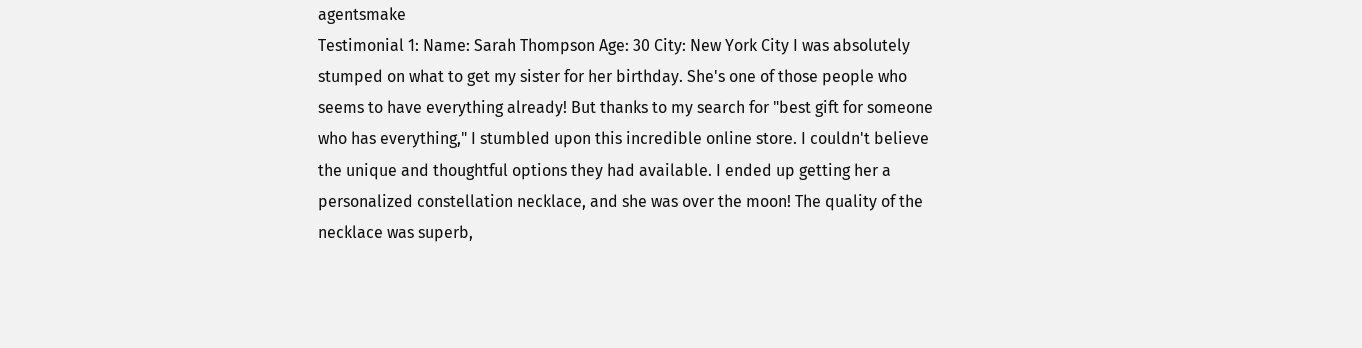agentsmake
Testimonial 1: Name: Sarah Thompson Age: 30 City: New York City I was absolutely stumped on what to get my sister for her birthday. She's one of those people who seems to have everything already! But thanks to my search for "best gift for someone who has everything," I stumbled upon this incredible online store. I couldn't believe the unique and thoughtful options they had available. I ended up getting her a personalized constellation necklace, and she was over the moon! The quality of the necklace was superb,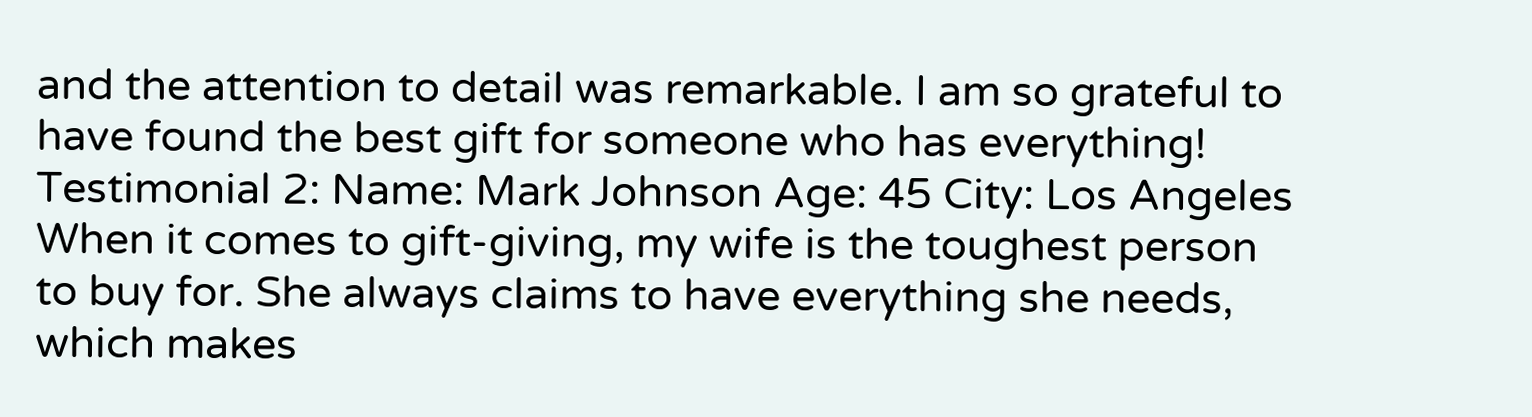and the attention to detail was remarkable. I am so grateful to have found the best gift for someone who has everything! Testimonial 2: Name: Mark Johnson Age: 45 City: Los Angeles When it comes to gift-giving, my wife is the toughest person to buy for. She always claims to have everything she needs, which makes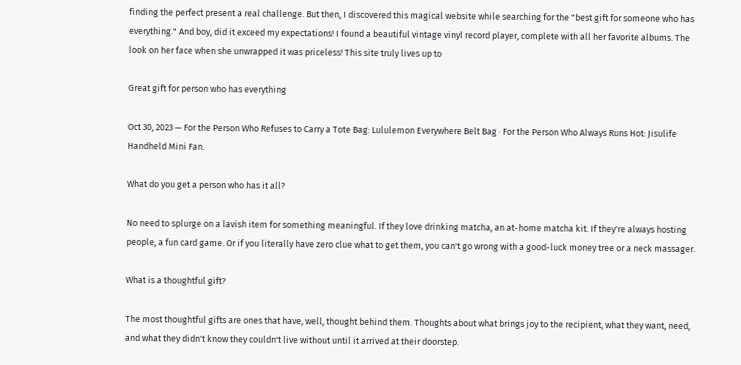finding the perfect present a real challenge. But then, I discovered this magical website while searching for the "best gift for someone who has everything." And boy, did it exceed my expectations! I found a beautiful vintage vinyl record player, complete with all her favorite albums. The look on her face when she unwrapped it was priceless! This site truly lives up to

Great gift for person who has everything

Oct 30, 2023 — For the Person Who Refuses to Carry a Tote Bag: Lululemon Everywhere Belt Bag · For the Person Who Always Runs Hot: Jisulife Handheld Mini Fan.

What do you get a person who has it all?

No need to splurge on a lavish item for something meaningful. If they love drinking matcha, an at-home matcha kit. If they're always hosting people, a fun card game. Or if you literally have zero clue what to get them, you can't go wrong with a good-luck money tree or a neck massager.

What is a thoughtful gift?

The most thoughtful gifts are ones that have, well, thought behind them. Thoughts about what brings joy to the recipient, what they want, need, and what they didn't know they couldn't live without until it arrived at their doorstep.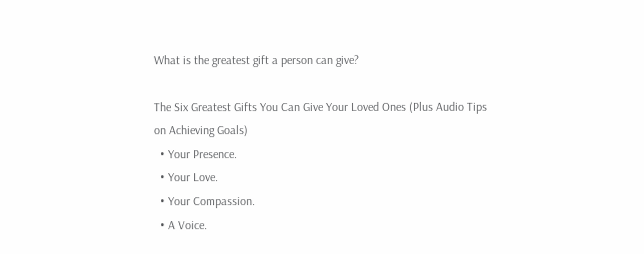What is the greatest gift a person can give?

The Six Greatest Gifts You Can Give Your Loved Ones (Plus Audio Tips on Achieving Goals)
  • Your Presence.
  • Your Love.
  • Your Compassion.
  • A Voice.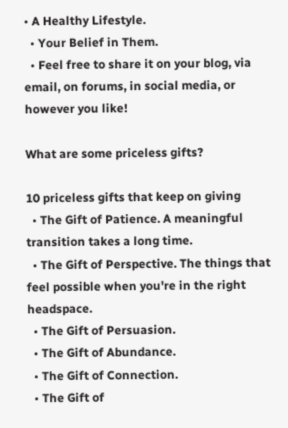• A Healthy Lifestyle.
  • Your Belief in Them.
  • Feel free to share it on your blog, via email, on forums, in social media, or however you like!

What are some priceless gifts?

10 priceless gifts that keep on giving
  • The Gift of Patience. A meaningful transition takes a long time.
  • The Gift of Perspective. The things that feel possible when you're in the right headspace.
  • The Gift of Persuasion.
  • The Gift of Abundance.
  • The Gift of Connection.
  • The Gift of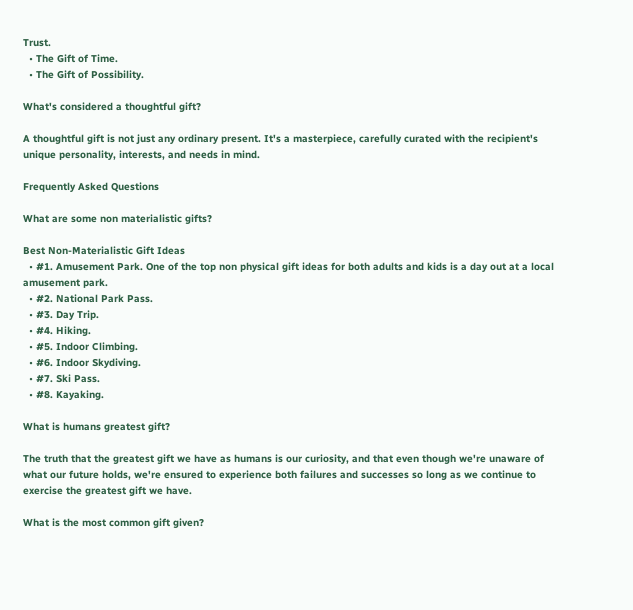Trust.
  • The Gift of Time.
  • The Gift of Possibility.

What's considered a thoughtful gift?

A thoughtful gift is not just any ordinary present. It's a masterpiece, carefully curated with the recipient's unique personality, interests, and needs in mind.

Frequently Asked Questions

What are some non materialistic gifts?

Best Non-Materialistic Gift Ideas
  • #1. Amusement Park. One of the top non physical gift ideas for both adults and kids is a day out at a local amusement park.
  • #2. National Park Pass.
  • #3. Day Trip.
  • #4. Hiking.
  • #5. Indoor Climbing.
  • #6. Indoor Skydiving.
  • #7. Ski Pass.
  • #8. Kayaking.

What is humans greatest gift?

The truth that the greatest gift we have as humans is our curiosity, and that even though we're unaware of what our future holds, we're ensured to experience both failures and successes so long as we continue to exercise the greatest gift we have.

What is the most common gift given?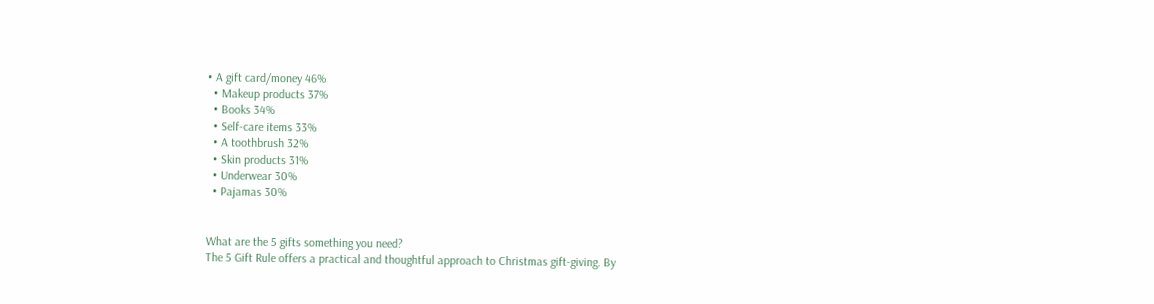• A gift card/money 46%
  • Makeup products 37%
  • Books 34%
  • Self-care items 33%
  • A toothbrush 32%
  • Skin products 31%
  • Underwear 30%
  • Pajamas 30%


What are the 5 gifts something you need?
The 5 Gift Rule offers a practical and thoughtful approach to Christmas gift-giving. By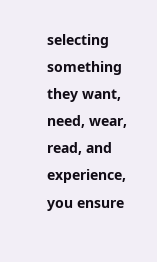selecting something they want, need, wear, read, and experience, you ensure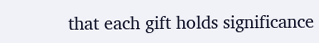that each gift holds significance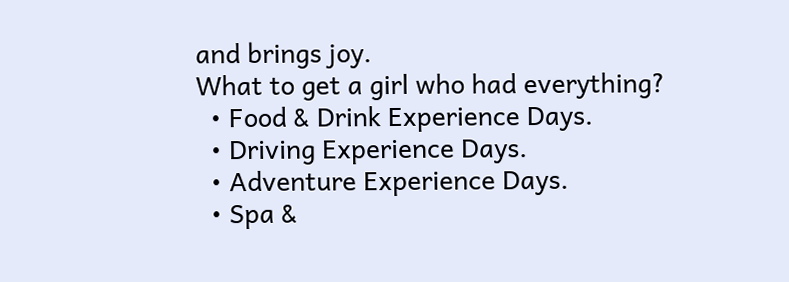and brings joy.
What to get a girl who had everything?
  • Food & Drink Experience Days.
  • Driving Experience Days.
  • Adventure Experience Days.
  • Spa &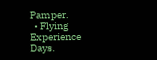Pamper.
  • Flying Experience Days.